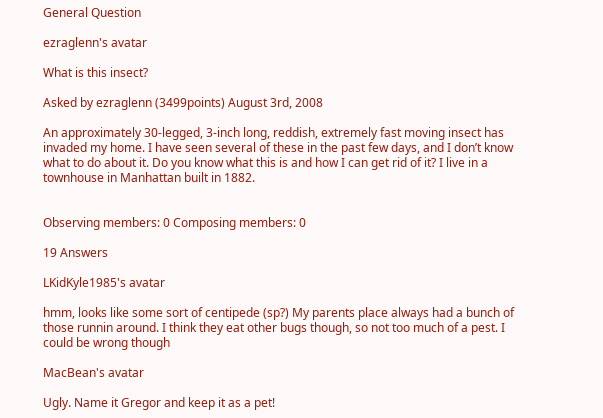General Question

ezraglenn's avatar

What is this insect?

Asked by ezraglenn (3499points) August 3rd, 2008

An approximately 30-legged, 3-inch long, reddish, extremely fast moving insect has invaded my home. I have seen several of these in the past few days, and I don’t know what to do about it. Do you know what this is and how I can get rid of it? I live in a townhouse in Manhattan built in 1882.


Observing members: 0 Composing members: 0

19 Answers

LKidKyle1985's avatar

hmm, looks like some sort of centipede (sp?) My parents place always had a bunch of those runnin around. I think they eat other bugs though, so not too much of a pest. I could be wrong though

MacBean's avatar

Ugly. Name it Gregor and keep it as a pet!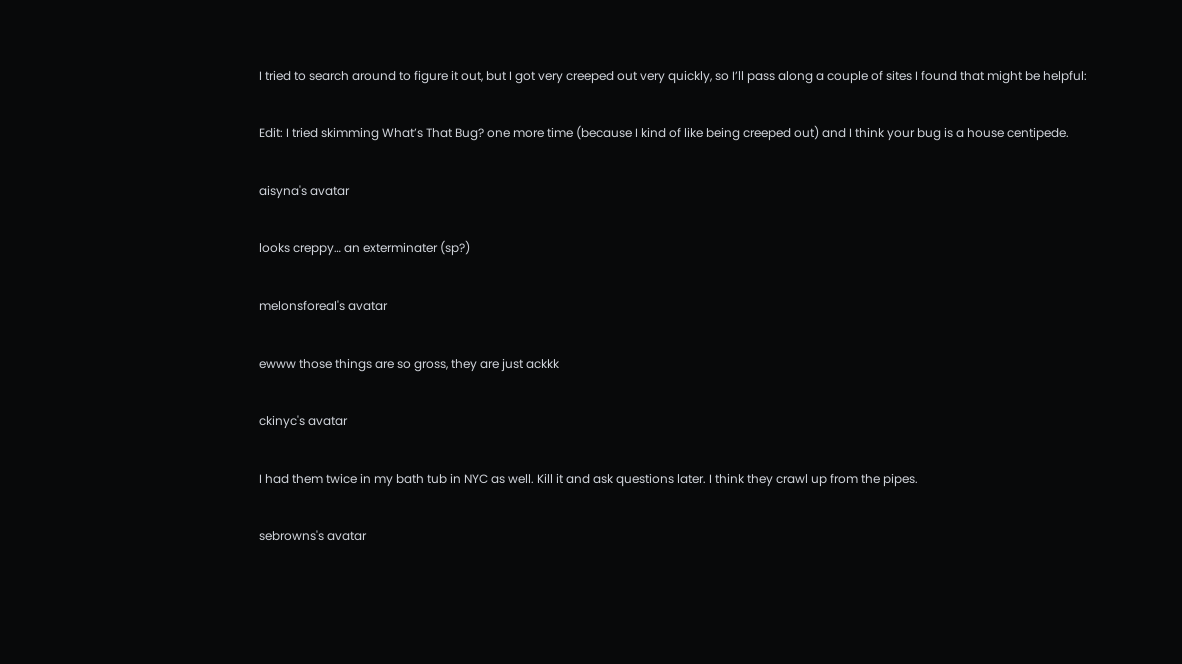I tried to search around to figure it out, but I got very creeped out very quickly, so I’ll pass along a couple of sites I found that might be helpful:

Edit: I tried skimming What’s That Bug? one more time (because I kind of like being creeped out) and I think your bug is a house centipede.

aisyna's avatar

looks creppy… an exterminater (sp?)

melonsforeal's avatar

ewww those things are so gross, they are just ackkk

ckinyc's avatar

I had them twice in my bath tub in NYC as well. Kill it and ask questions later. I think they crawl up from the pipes.

sebrowns's avatar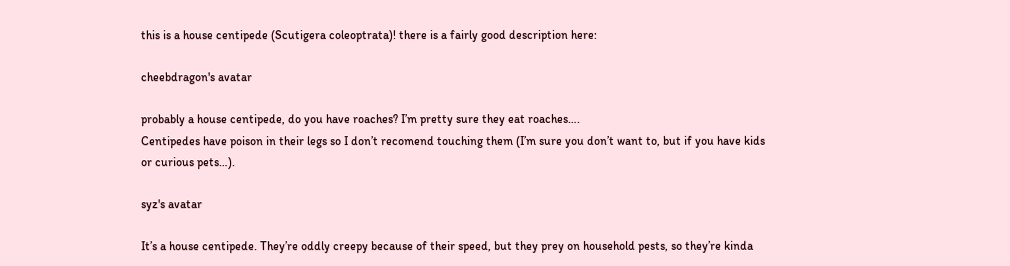this is a house centipede (Scutigera coleoptrata)! there is a fairly good description here:

cheebdragon's avatar

probably a house centipede, do you have roaches? I’m pretty sure they eat roaches….
Centipedes have poison in their legs so I don’t recomend touching them (I’m sure you don’t want to, but if you have kids or curious pets…).

syz's avatar

It’s a house centipede. They’re oddly creepy because of their speed, but they prey on household pests, so they’re kinda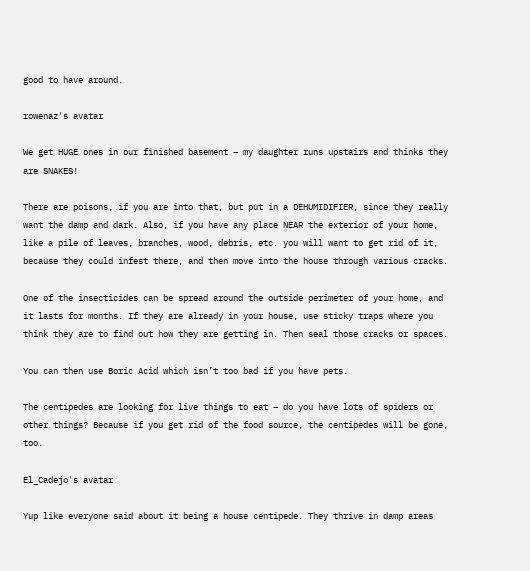good to have around.

rowenaz's avatar

We get HUGE ones in our finished basement – my daughter runs upstairs and thinks they are SNAKES!

There are poisons, if you are into that, but put in a DEHUMIDIFIER, since they really want the damp and dark. Also, if you have any place NEAR the exterior of your home, like a pile of leaves, branches, wood, debris, etc. you will want to get rid of it, because they could infest there, and then move into the house through various cracks.

One of the insecticides can be spread around the outside perimeter of your home, and it lasts for months. If they are already in your house, use sticky traps where you think they are to find out how they are getting in. Then seal those cracks or spaces.

You can then use Boric Acid which isn’t too bad if you have pets.

The centipedes are looking for live things to eat – do you have lots of spiders or other things? Because if you get rid of the food source, the centipedes will be gone, too.

El_Cadejo's avatar

Yup like everyone said about it being a house centipede. They thrive in damp areas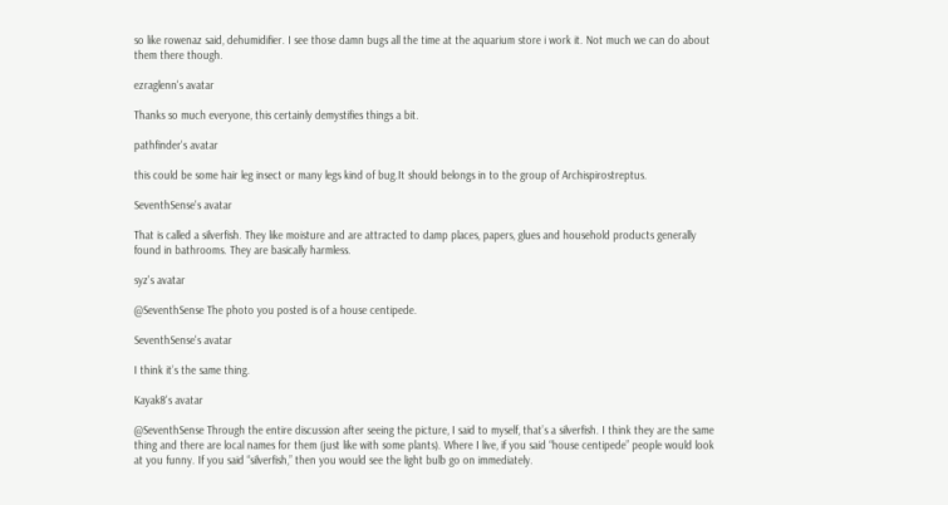so like rowenaz said, dehumidifier. I see those damn bugs all the time at the aquarium store i work it. Not much we can do about them there though.

ezraglenn's avatar

Thanks so much everyone, this certainly demystifies things a bit.

pathfinder's avatar

this could be some hair leg insect or many legs kind of bug.It should belongs in to the group of Archispirostreptus.

SeventhSense's avatar

That is called a silverfish. They like moisture and are attracted to damp places, papers, glues and household products generally found in bathrooms. They are basically harmless.

syz's avatar

@SeventhSense The photo you posted is of a house centipede.

SeventhSense's avatar

I think it’s the same thing.

Kayak8's avatar

@SeventhSense Through the entire discussion after seeing the picture, I said to myself, that’s a silverfish. I think they are the same thing and there are local names for them (just like with some plants). Where I live, if you said “house centipede” people would look at you funny. If you said “silverfish,” then you would see the light bulb go on immediately.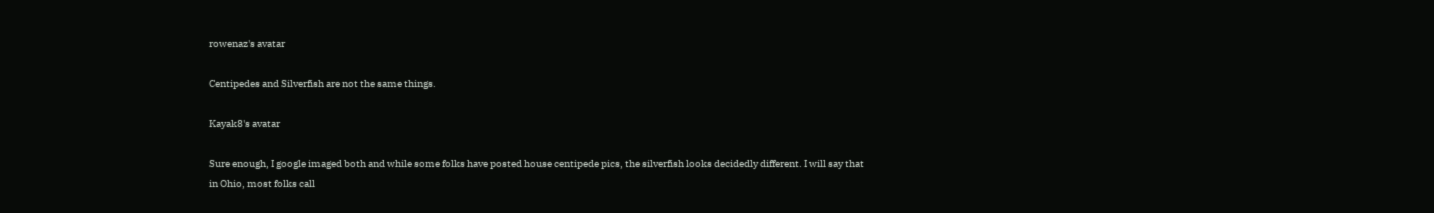rowenaz's avatar

Centipedes and Silverfish are not the same things.

Kayak8's avatar

Sure enough, I google imaged both and while some folks have posted house centipede pics, the silverfish looks decidedly different. I will say that in Ohio, most folks call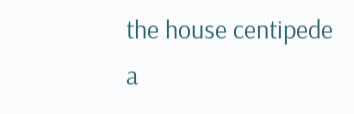the house centipede a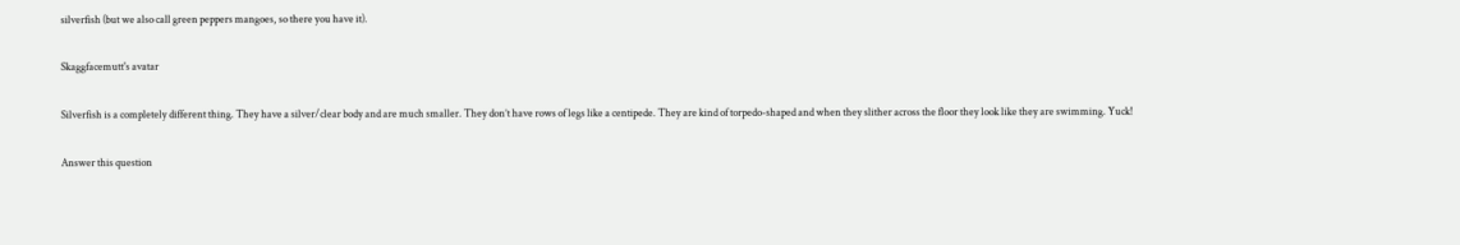silverfish (but we also call green peppers mangoes, so there you have it).

Skaggfacemutt's avatar

Silverfish is a completely different thing. They have a silver/clear body and are much smaller. They don’t have rows of legs like a centipede. They are kind of torpedo-shaped and when they slither across the floor they look like they are swimming. Yuck!

Answer this question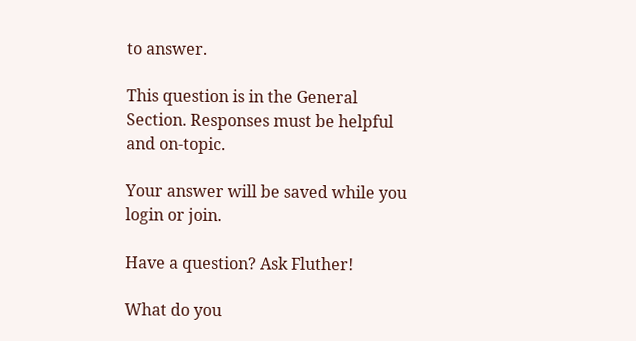to answer.

This question is in the General Section. Responses must be helpful and on-topic.

Your answer will be saved while you login or join.

Have a question? Ask Fluther!

What do you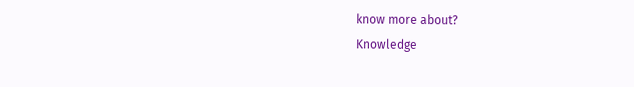know more about?
Knowledge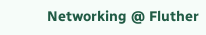Networking @ Fluther